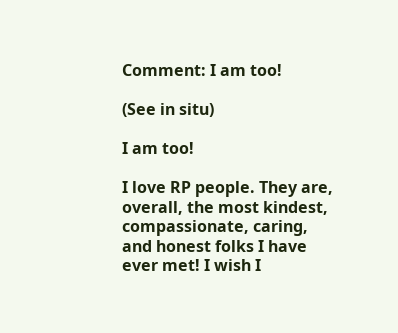Comment: I am too!

(See in situ)

I am too!

I love RP people. They are, overall, the most kindest, compassionate, caring, and honest folks I have ever met! I wish I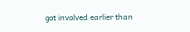got involved earlier than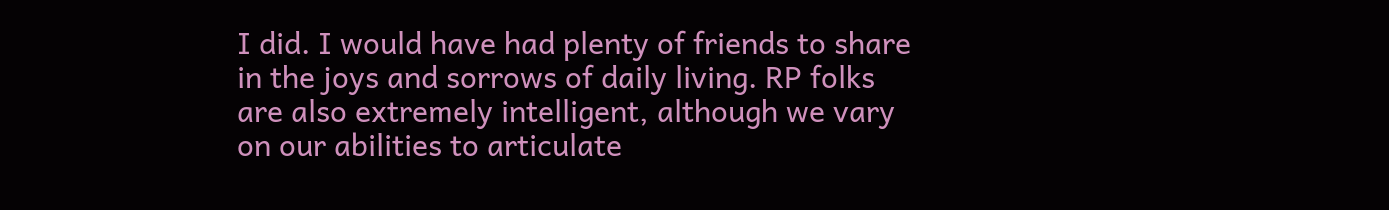I did. I would have had plenty of friends to share in the joys and sorrows of daily living. RP folks are also extremely intelligent, although we vary on our abilities to articulate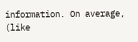information. On average, (like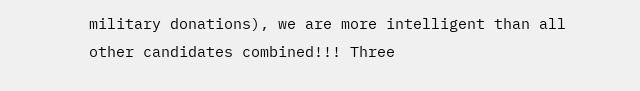military donations), we are more intelligent than all other candidates combined!!! Three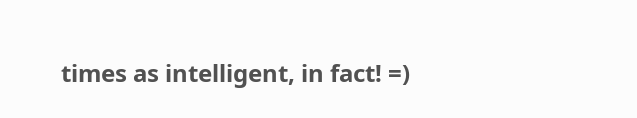times as intelligent, in fact! =)